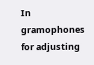In gramophones for adjusting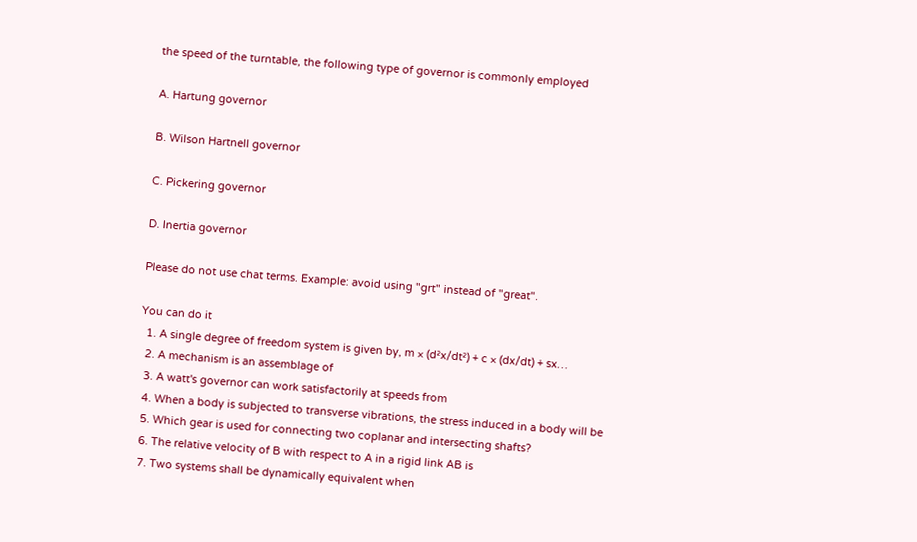the speed of the turntable, the following type of governor is commonly employed

A. Hartung governor

B. Wilson Hartnell governor

C. Pickering governor

D. Inertia governor

Please do not use chat terms. Example: avoid using "grt" instead of "great".

You can do it
  1. A single degree of freedom system is given by, m × (d²x/dt²) + c × (dx/dt) + sx…
  2. A mechanism is an assemblage of
  3. A watt's governor can work satisfactorily at speeds from
  4. When a body is subjected to transverse vibrations, the stress induced in a body will be
  5. Which gear is used for connecting two coplanar and intersecting shafts?
  6. The relative velocity of B with respect to A in a rigid link AB is
  7. Two systems shall be dynamically equivalent when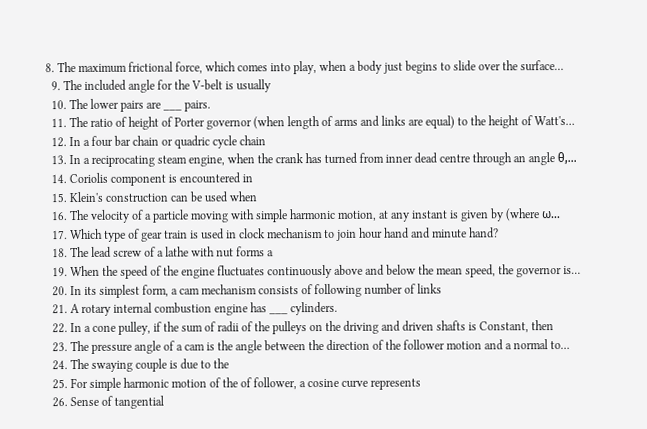8. The maximum frictional force, which comes into play, when a body just begins to slide over the surface…
  9. The included angle for the V-belt is usually
  10. The lower pairs are ___ pairs.
  11. The ratio of height of Porter governor (when length of arms and links are equal) to the height of Watt's…
  12. In a four bar chain or quadric cycle chain
  13. In a reciprocating steam engine, when the crank has turned from inner dead centre through an angle θ,…
  14. Coriolis component is encountered in
  15. Klein's construction can be used when
  16. The velocity of a particle moving with simple harmonic motion, at any instant is given by (where ω…
  17. Which type of gear train is used in clock mechanism to join hour hand and minute hand?
  18. The lead screw of a lathe with nut forms a
  19. When the speed of the engine fluctuates continuously above and below the mean speed, the governor is…
  20. In its simplest form, a cam mechanism consists of following number of links
  21. A rotary internal combustion engine has ___ cylinders.
  22. In a cone pulley, if the sum of radii of the pulleys on the driving and driven shafts is Constant, then
  23. The pressure angle of a cam is the angle between the direction of the follower motion and a normal to…
  24. The swaying couple is due to the
  25. For simple harmonic motion of the of follower, a cosine curve represents
  26. Sense of tangential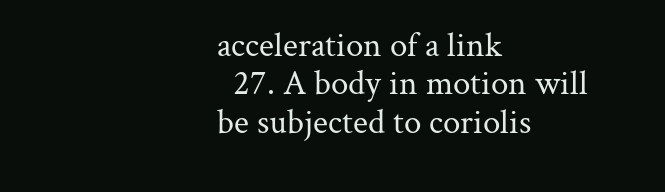acceleration of a link
  27. A body in motion will be subjected to coriolis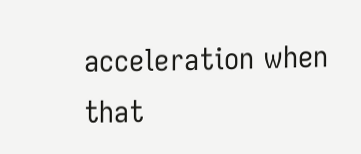acceleration when that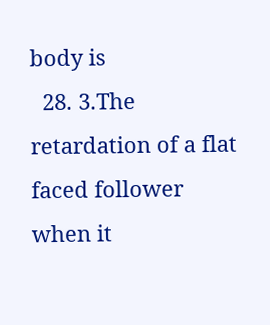body is
  28. 3.The retardation of a flat faced follower when it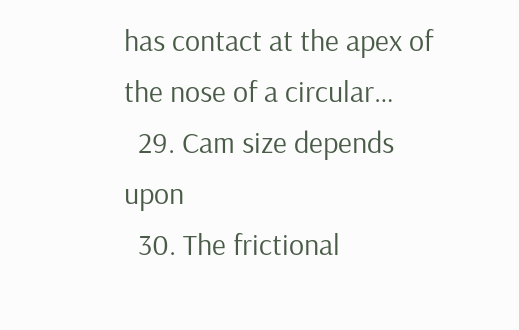has contact at the apex of the nose of a circular…
  29. Cam size depends upon
  30. The frictional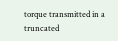torque transmitted in a truncated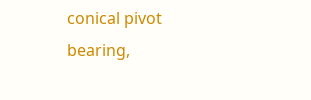conical pivot bearing,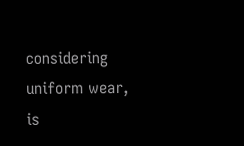considering uniform wear, is